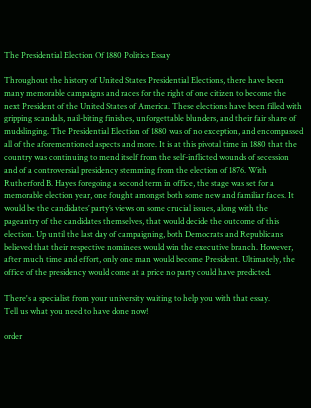The Presidential Election Of 1880 Politics Essay

Throughout the history of United States Presidential Elections, there have been many memorable campaigns and races for the right of one citizen to become the next President of the United States of America. These elections have been filled with gripping scandals, nail-biting finishes, unforgettable blunders, and their fair share of mudslinging. The Presidential Election of 1880 was of no exception, and encompassed all of the aforementioned aspects and more. It is at this pivotal time in 1880 that the country was continuing to mend itself from the self-inflicted wounds of secession and of a controversial presidency stemming from the election of 1876. With Rutherford B. Hayes foregoing a second term in office, the stage was set for a memorable election year, one fought amongst both some new and familiar faces. It would be the candidates’ party’s views on some crucial issues, along with the pageantry of the candidates themselves, that would decide the outcome of this election. Up until the last day of campaigning, both Democrats and Republicans believed that their respective nominees would win the executive branch. However, after much time and effort, only one man would become President. Ultimately, the office of the presidency would come at a price no party could have predicted.

There's a specialist from your university waiting to help you with that essay.
Tell us what you need to have done now!

order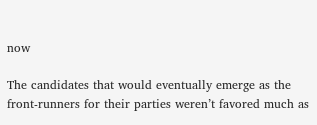now

The candidates that would eventually emerge as the front-runners for their parties weren’t favored much as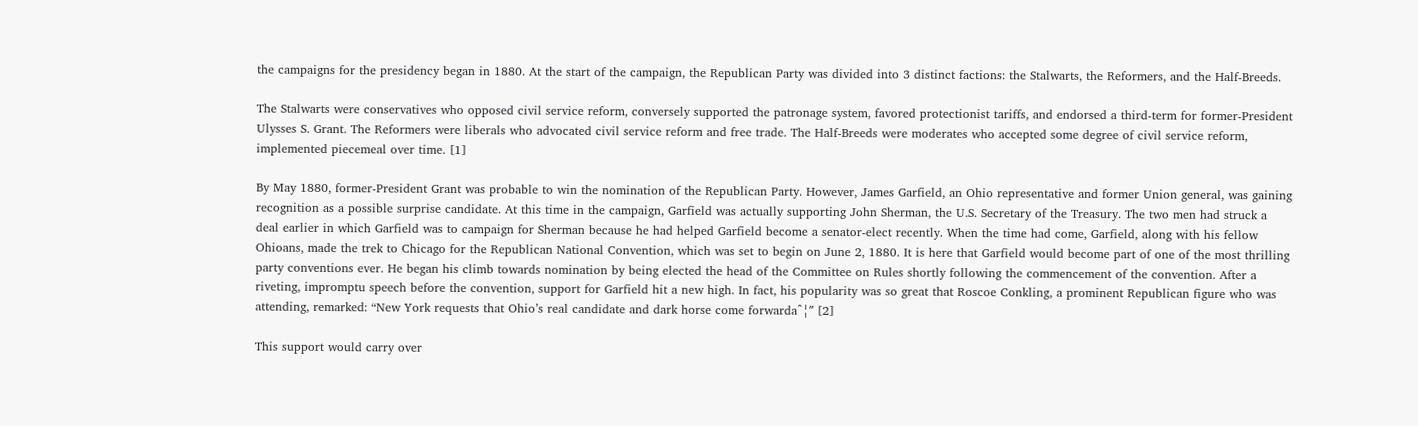the campaigns for the presidency began in 1880. At the start of the campaign, the Republican Party was divided into 3 distinct factions: the Stalwarts, the Reformers, and the Half-Breeds.

The Stalwarts were conservatives who opposed civil service reform, conversely supported the patronage system, favored protectionist tariffs, and endorsed a third-term for former-President Ulysses S. Grant. The Reformers were liberals who advocated civil service reform and free trade. The Half-Breeds were moderates who accepted some degree of civil service reform, implemented piecemeal over time. [1]

By May 1880, former-President Grant was probable to win the nomination of the Republican Party. However, James Garfield, an Ohio representative and former Union general, was gaining recognition as a possible surprise candidate. At this time in the campaign, Garfield was actually supporting John Sherman, the U.S. Secretary of the Treasury. The two men had struck a deal earlier in which Garfield was to campaign for Sherman because he had helped Garfield become a senator-elect recently. When the time had come, Garfield, along with his fellow Ohioans, made the trek to Chicago for the Republican National Convention, which was set to begin on June 2, 1880. It is here that Garfield would become part of one of the most thrilling party conventions ever. He began his climb towards nomination by being elected the head of the Committee on Rules shortly following the commencement of the convention. After a riveting, impromptu speech before the convention, support for Garfield hit a new high. In fact, his popularity was so great that Roscoe Conkling, a prominent Republican figure who was attending, remarked: “New York requests that Ohio’s real candidate and dark horse come forwardaˆ¦” [2]

This support would carry over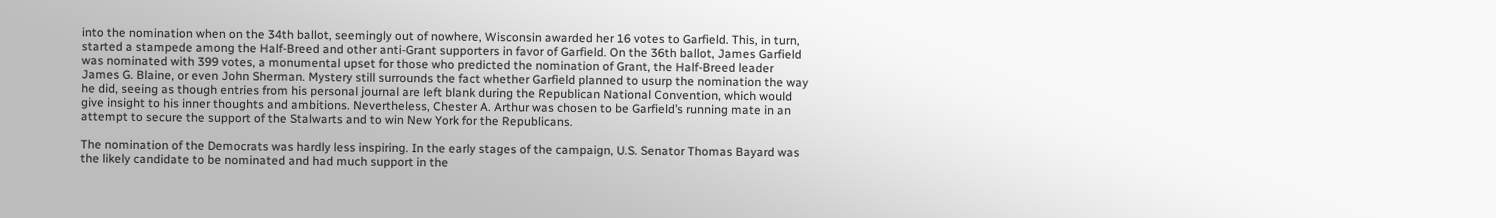into the nomination when on the 34th ballot, seemingly out of nowhere, Wisconsin awarded her 16 votes to Garfield. This, in turn, started a stampede among the Half-Breed and other anti-Grant supporters in favor of Garfield. On the 36th ballot, James Garfield was nominated with 399 votes, a monumental upset for those who predicted the nomination of Grant, the Half-Breed leader James G. Blaine, or even John Sherman. Mystery still surrounds the fact whether Garfield planned to usurp the nomination the way he did, seeing as though entries from his personal journal are left blank during the Republican National Convention, which would give insight to his inner thoughts and ambitions. Nevertheless, Chester A. Arthur was chosen to be Garfield’s running mate in an attempt to secure the support of the Stalwarts and to win New York for the Republicans.

The nomination of the Democrats was hardly less inspiring. In the early stages of the campaign, U.S. Senator Thomas Bayard was the likely candidate to be nominated and had much support in the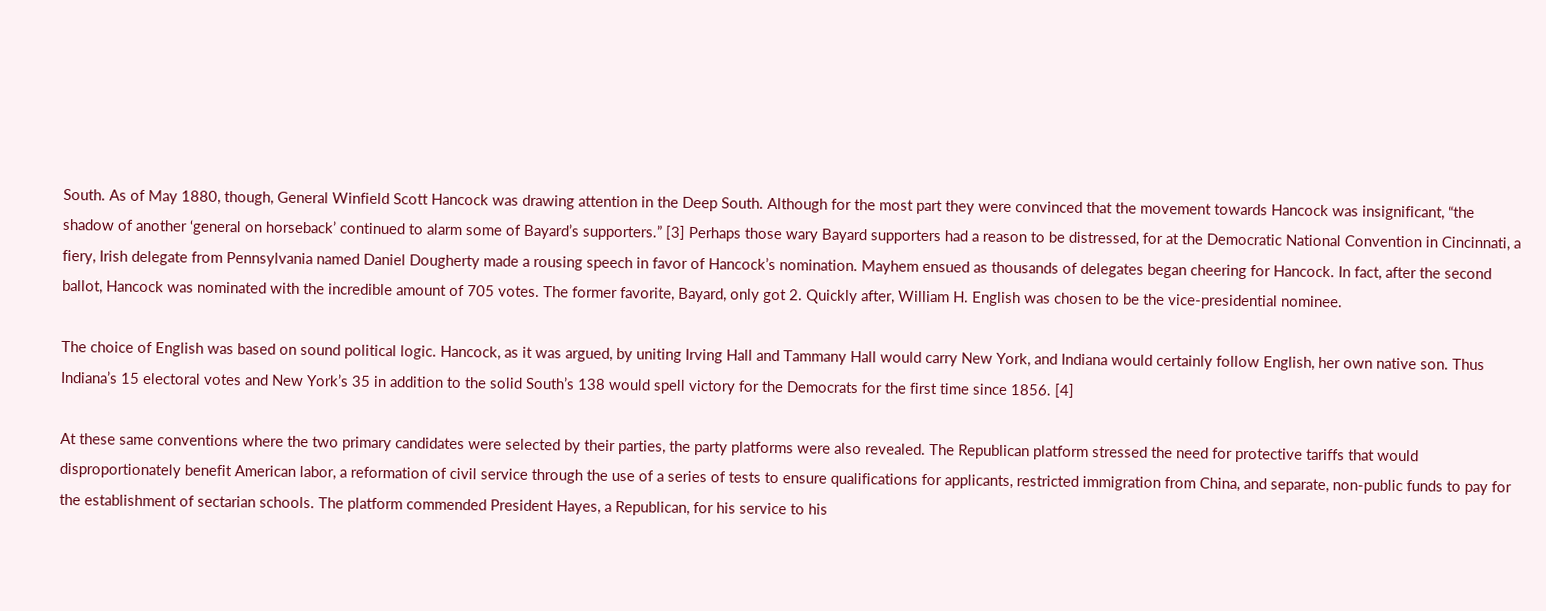South. As of May 1880, though, General Winfield Scott Hancock was drawing attention in the Deep South. Although for the most part they were convinced that the movement towards Hancock was insignificant, “the shadow of another ‘general on horseback’ continued to alarm some of Bayard’s supporters.” [3] Perhaps those wary Bayard supporters had a reason to be distressed, for at the Democratic National Convention in Cincinnati, a fiery, Irish delegate from Pennsylvania named Daniel Dougherty made a rousing speech in favor of Hancock’s nomination. Mayhem ensued as thousands of delegates began cheering for Hancock. In fact, after the second ballot, Hancock was nominated with the incredible amount of 705 votes. The former favorite, Bayard, only got 2. Quickly after, William H. English was chosen to be the vice-presidential nominee.

The choice of English was based on sound political logic. Hancock, as it was argued, by uniting Irving Hall and Tammany Hall would carry New York, and Indiana would certainly follow English, her own native son. Thus Indiana’s 15 electoral votes and New York’s 35 in addition to the solid South’s 138 would spell victory for the Democrats for the first time since 1856. [4]

At these same conventions where the two primary candidates were selected by their parties, the party platforms were also revealed. The Republican platform stressed the need for protective tariffs that would disproportionately benefit American labor, a reformation of civil service through the use of a series of tests to ensure qualifications for applicants, restricted immigration from China, and separate, non-public funds to pay for the establishment of sectarian schools. The platform commended President Hayes, a Republican, for his service to his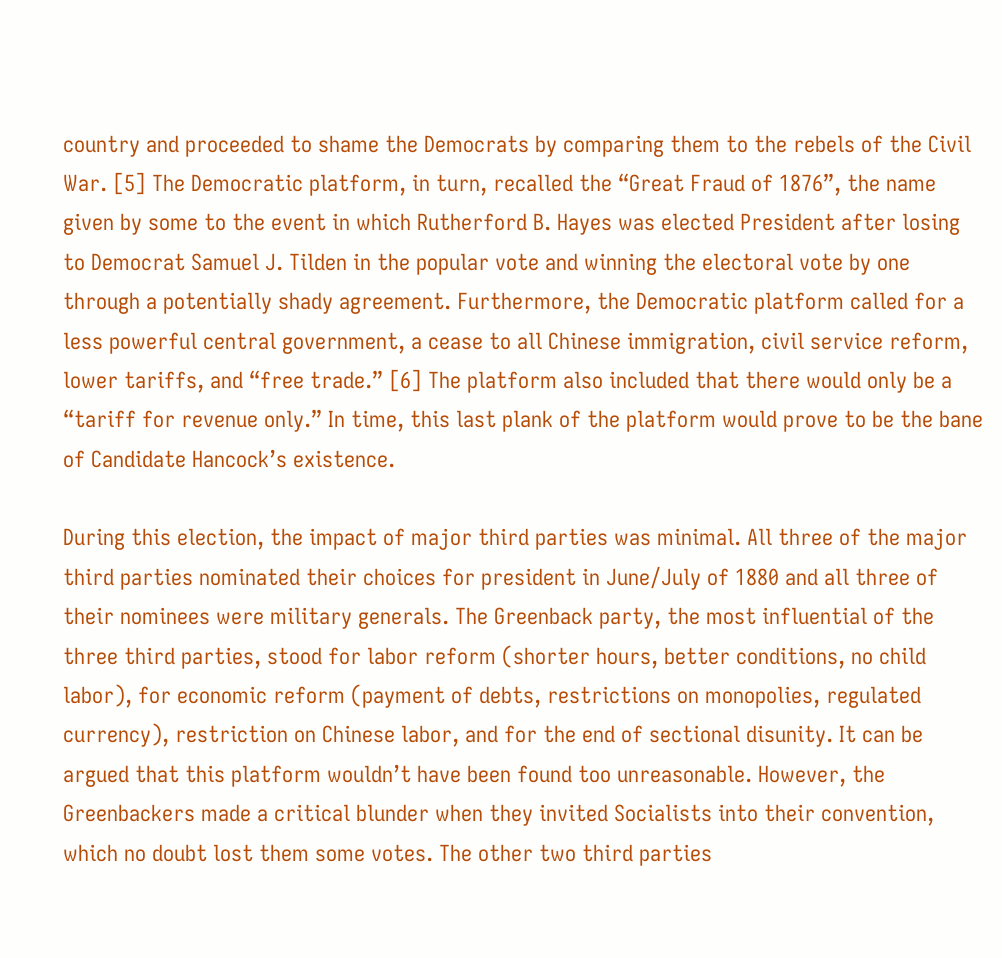country and proceeded to shame the Democrats by comparing them to the rebels of the Civil War. [5] The Democratic platform, in turn, recalled the “Great Fraud of 1876”, the name given by some to the event in which Rutherford B. Hayes was elected President after losing to Democrat Samuel J. Tilden in the popular vote and winning the electoral vote by one through a potentially shady agreement. Furthermore, the Democratic platform called for a less powerful central government, a cease to all Chinese immigration, civil service reform, lower tariffs, and “free trade.” [6] The platform also included that there would only be a “tariff for revenue only.” In time, this last plank of the platform would prove to be the bane of Candidate Hancock’s existence.

During this election, the impact of major third parties was minimal. All three of the major third parties nominated their choices for president in June/July of 1880 and all three of their nominees were military generals. The Greenback party, the most influential of the three third parties, stood for labor reform (shorter hours, better conditions, no child labor), for economic reform (payment of debts, restrictions on monopolies, regulated currency), restriction on Chinese labor, and for the end of sectional disunity. It can be argued that this platform wouldn’t have been found too unreasonable. However, the Greenbackers made a critical blunder when they invited Socialists into their convention, which no doubt lost them some votes. The other two third parties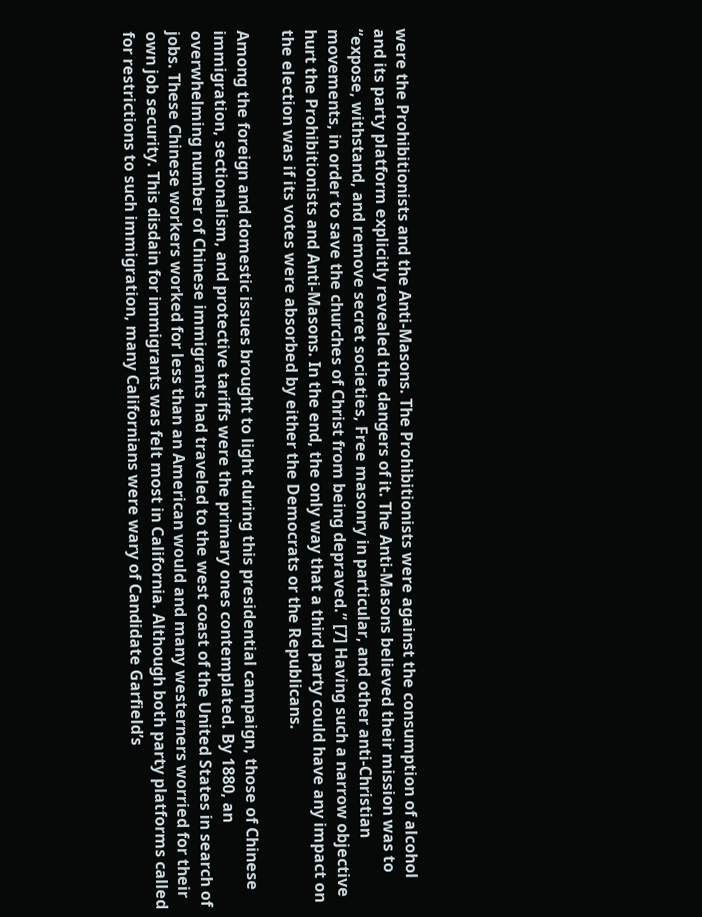were the Prohibitionists and the Anti-Masons. The Prohibitionists were against the consumption of alcohol and its party platform explicitly revealed the dangers of it. The Anti-Masons believed their mission was to “expose, withstand, and remove secret societies, Free masonry in particular, and other anti-Christian movements, in order to save the churches of Christ from being depraved.” [7] Having such a narrow objective hurt the Prohibitionists and Anti-Masons. In the end, the only way that a third party could have any impact on the election was if its votes were absorbed by either the Democrats or the Republicans.

Among the foreign and domestic issues brought to light during this presidential campaign, those of Chinese immigration, sectionalism, and protective tariffs were the primary ones contemplated. By 1880, an overwhelming number of Chinese immigrants had traveled to the west coast of the United States in search of jobs. These Chinese workers worked for less than an American would and many westerners worried for their own job security. This disdain for immigrants was felt most in California. Although both party platforms called for restrictions to such immigration, many Californians were wary of Candidate Garfield’s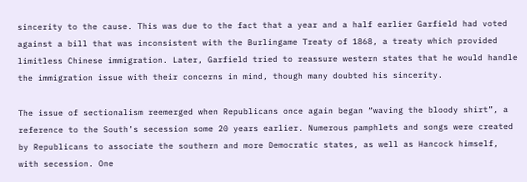sincerity to the cause. This was due to the fact that a year and a half earlier Garfield had voted against a bill that was inconsistent with the Burlingame Treaty of 1868, a treaty which provided limitless Chinese immigration. Later, Garfield tried to reassure western states that he would handle the immigration issue with their concerns in mind, though many doubted his sincerity.

The issue of sectionalism reemerged when Republicans once again began “waving the bloody shirt”, a reference to the South’s secession some 20 years earlier. Numerous pamphlets and songs were created by Republicans to associate the southern and more Democratic states, as well as Hancock himself, with secession. One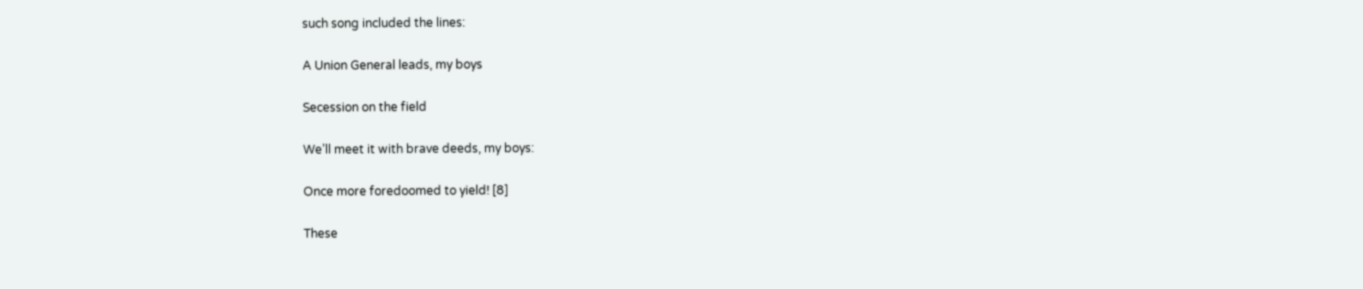such song included the lines:

A Union General leads, my boys

Secession on the field

We’ll meet it with brave deeds, my boys:

Once more foredoomed to yield! [8]

These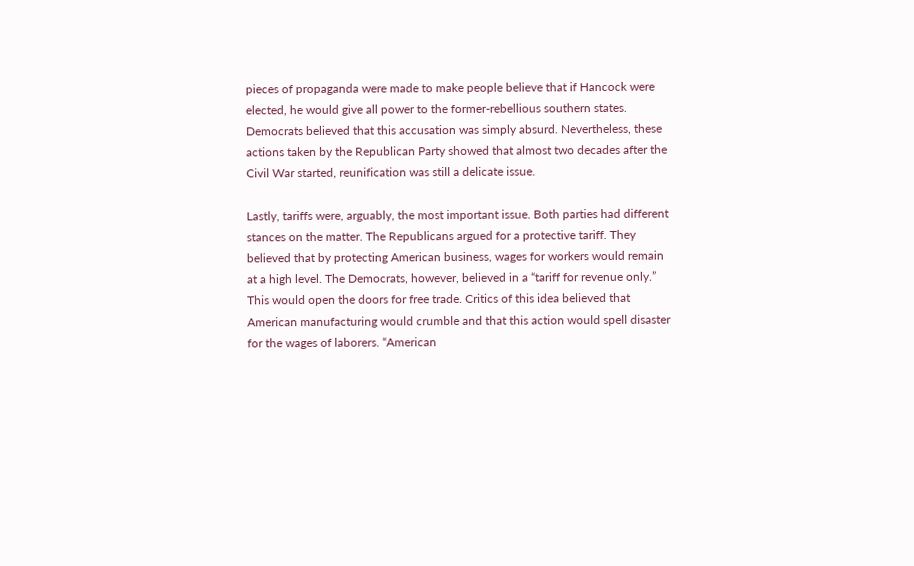pieces of propaganda were made to make people believe that if Hancock were elected, he would give all power to the former-rebellious southern states. Democrats believed that this accusation was simply absurd. Nevertheless, these actions taken by the Republican Party showed that almost two decades after the Civil War started, reunification was still a delicate issue.

Lastly, tariffs were, arguably, the most important issue. Both parties had different stances on the matter. The Republicans argued for a protective tariff. They believed that by protecting American business, wages for workers would remain at a high level. The Democrats, however, believed in a “tariff for revenue only.” This would open the doors for free trade. Critics of this idea believed that American manufacturing would crumble and that this action would spell disaster for the wages of laborers. “American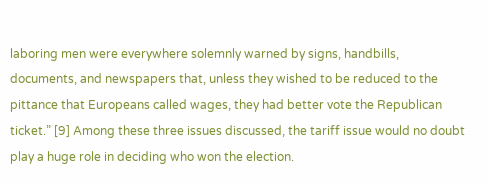laboring men were everywhere solemnly warned by signs, handbills, documents, and newspapers that, unless they wished to be reduced to the pittance that Europeans called wages, they had better vote the Republican ticket.” [9] Among these three issues discussed, the tariff issue would no doubt play a huge role in deciding who won the election.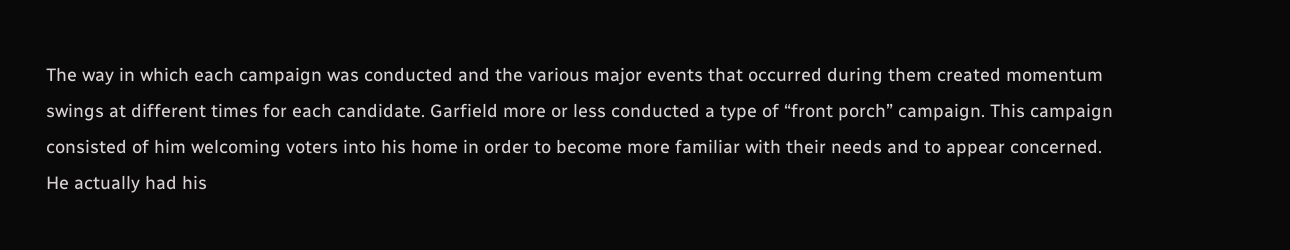The way in which each campaign was conducted and the various major events that occurred during them created momentum swings at different times for each candidate. Garfield more or less conducted a type of “front porch” campaign. This campaign consisted of him welcoming voters into his home in order to become more familiar with their needs and to appear concerned. He actually had his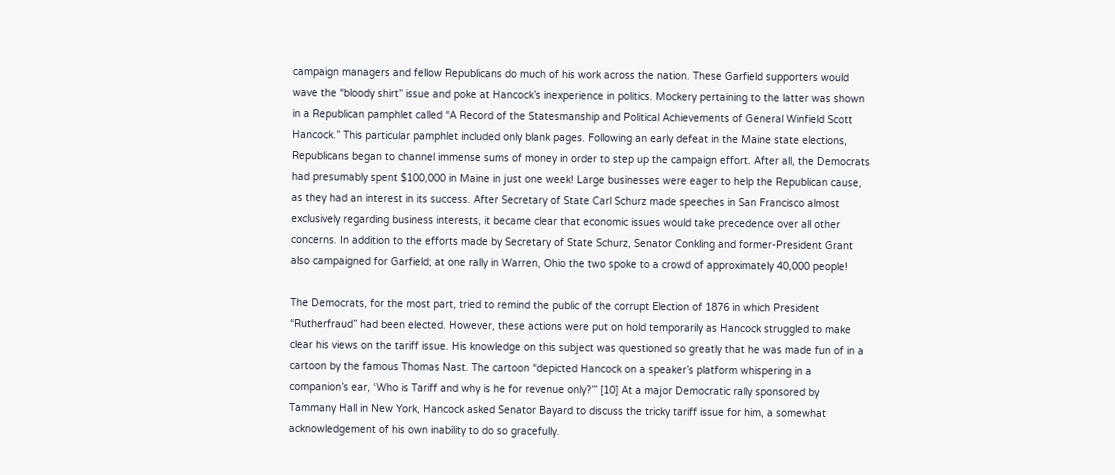campaign managers and fellow Republicans do much of his work across the nation. These Garfield supporters would wave the “bloody shirt” issue and poke at Hancock’s inexperience in politics. Mockery pertaining to the latter was shown in a Republican pamphlet called “A Record of the Statesmanship and Political Achievements of General Winfield Scott Hancock.” This particular pamphlet included only blank pages. Following an early defeat in the Maine state elections, Republicans began to channel immense sums of money in order to step up the campaign effort. After all, the Democrats had presumably spent $100,000 in Maine in just one week! Large businesses were eager to help the Republican cause, as they had an interest in its success. After Secretary of State Carl Schurz made speeches in San Francisco almost exclusively regarding business interests, it became clear that economic issues would take precedence over all other concerns. In addition to the efforts made by Secretary of State Schurz, Senator Conkling and former-President Grant also campaigned for Garfield; at one rally in Warren, Ohio the two spoke to a crowd of approximately 40,000 people!

The Democrats, for the most part, tried to remind the public of the corrupt Election of 1876 in which President “Rutherfraud” had been elected. However, these actions were put on hold temporarily as Hancock struggled to make clear his views on the tariff issue. His knowledge on this subject was questioned so greatly that he was made fun of in a cartoon by the famous Thomas Nast. The cartoon “depicted Hancock on a speaker’s platform whispering in a companion’s ear, ‘Who is Tariff and why is he for revenue only?’” [10] At a major Democratic rally sponsored by Tammany Hall in New York, Hancock asked Senator Bayard to discuss the tricky tariff issue for him, a somewhat acknowledgement of his own inability to do so gracefully.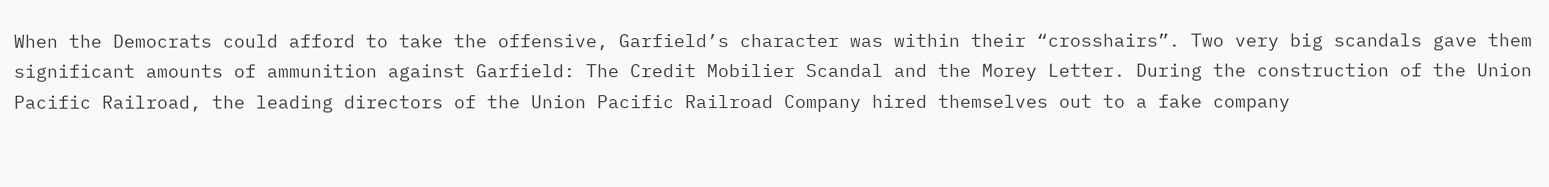When the Democrats could afford to take the offensive, Garfield’s character was within their “crosshairs”. Two very big scandals gave them significant amounts of ammunition against Garfield: The Credit Mobilier Scandal and the Morey Letter. During the construction of the Union Pacific Railroad, the leading directors of the Union Pacific Railroad Company hired themselves out to a fake company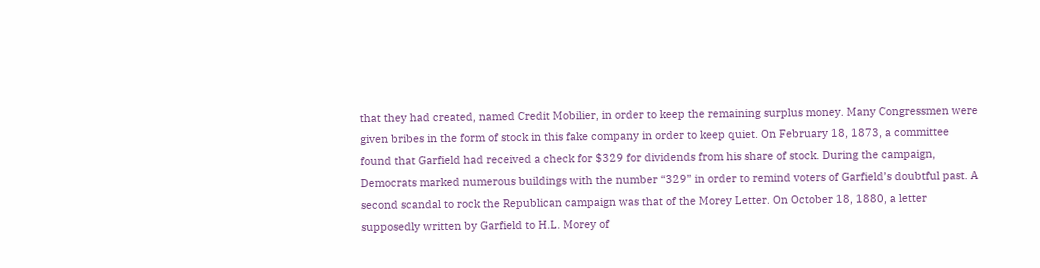that they had created, named Credit Mobilier, in order to keep the remaining surplus money. Many Congressmen were given bribes in the form of stock in this fake company in order to keep quiet. On February 18, 1873, a committee found that Garfield had received a check for $329 for dividends from his share of stock. During the campaign, Democrats marked numerous buildings with the number “329” in order to remind voters of Garfield’s doubtful past. A second scandal to rock the Republican campaign was that of the Morey Letter. On October 18, 1880, a letter supposedly written by Garfield to H.L. Morey of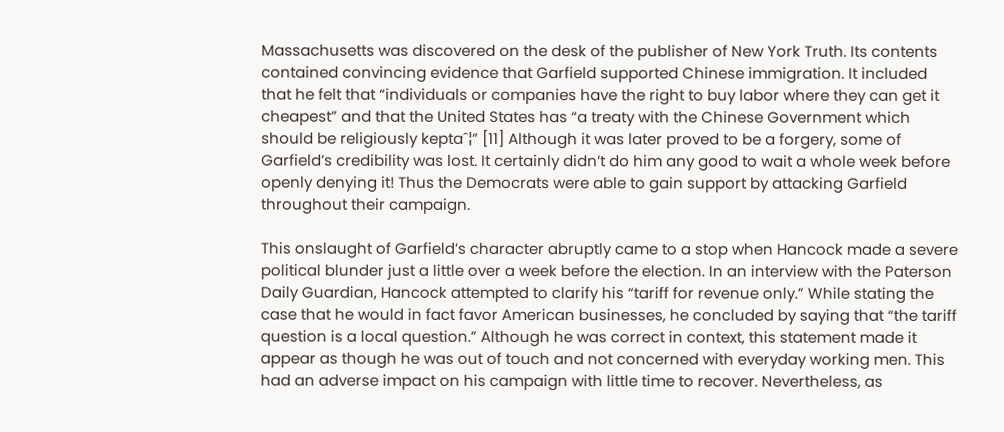Massachusetts was discovered on the desk of the publisher of New York Truth. Its contents contained convincing evidence that Garfield supported Chinese immigration. It included that he felt that “individuals or companies have the right to buy labor where they can get it cheapest” and that the United States has “a treaty with the Chinese Government which should be religiously keptaˆ¦” [11] Although it was later proved to be a forgery, some of Garfield’s credibility was lost. It certainly didn’t do him any good to wait a whole week before openly denying it! Thus the Democrats were able to gain support by attacking Garfield throughout their campaign.

This onslaught of Garfield’s character abruptly came to a stop when Hancock made a severe political blunder just a little over a week before the election. In an interview with the Paterson Daily Guardian, Hancock attempted to clarify his “tariff for revenue only.” While stating the case that he would in fact favor American businesses, he concluded by saying that “the tariff question is a local question.” Although he was correct in context, this statement made it appear as though he was out of touch and not concerned with everyday working men. This had an adverse impact on his campaign with little time to recover. Nevertheless, as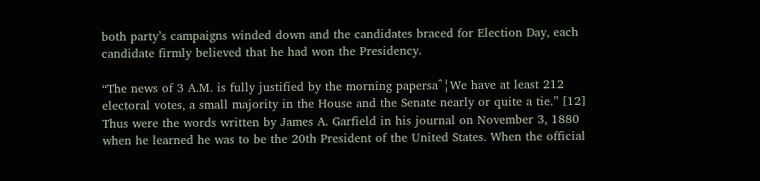both party’s campaigns winded down and the candidates braced for Election Day, each candidate firmly believed that he had won the Presidency.

“The news of 3 A.M. is fully justified by the morning papersaˆ¦We have at least 212 electoral votes, a small majority in the House and the Senate nearly or quite a tie.” [12] Thus were the words written by James A. Garfield in his journal on November 3, 1880 when he learned he was to be the 20th President of the United States. When the official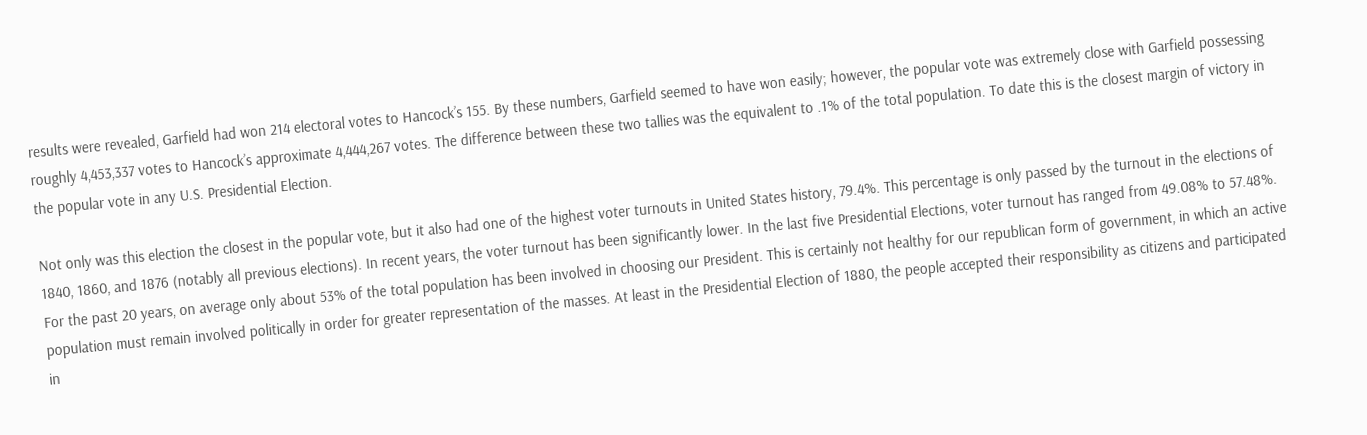results were revealed, Garfield had won 214 electoral votes to Hancock’s 155. By these numbers, Garfield seemed to have won easily; however, the popular vote was extremely close with Garfield possessing roughly 4,453,337 votes to Hancock’s approximate 4,444,267 votes. The difference between these two tallies was the equivalent to .1% of the total population. To date this is the closest margin of victory in the popular vote in any U.S. Presidential Election.

Not only was this election the closest in the popular vote, but it also had one of the highest voter turnouts in United States history, 79.4%. This percentage is only passed by the turnout in the elections of 1840, 1860, and 1876 (notably all previous elections). In recent years, the voter turnout has been significantly lower. In the last five Presidential Elections, voter turnout has ranged from 49.08% to 57.48%. For the past 20 years, on average only about 53% of the total population has been involved in choosing our President. This is certainly not healthy for our republican form of government, in which an active population must remain involved politically in order for greater representation of the masses. At least in the Presidential Election of 1880, the people accepted their responsibility as citizens and participated in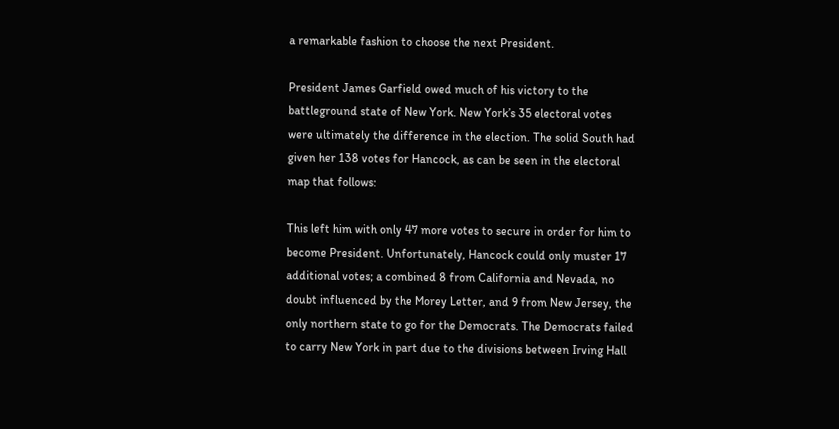a remarkable fashion to choose the next President.

President James Garfield owed much of his victory to the battleground state of New York. New York’s 35 electoral votes were ultimately the difference in the election. The solid South had given her 138 votes for Hancock, as can be seen in the electoral map that follows:

This left him with only 47 more votes to secure in order for him to become President. Unfortunately, Hancock could only muster 17 additional votes; a combined 8 from California and Nevada, no doubt influenced by the Morey Letter, and 9 from New Jersey, the only northern state to go for the Democrats. The Democrats failed to carry New York in part due to the divisions between Irving Hall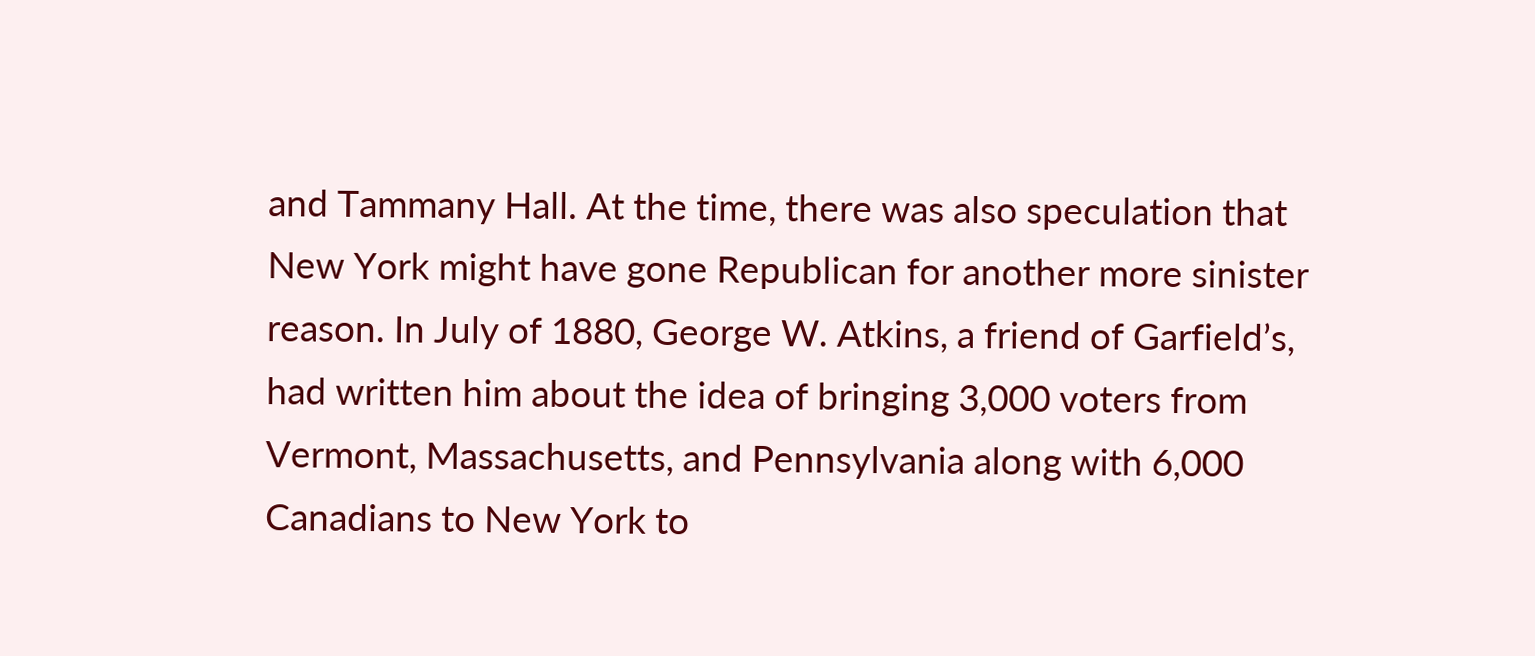and Tammany Hall. At the time, there was also speculation that New York might have gone Republican for another more sinister reason. In July of 1880, George W. Atkins, a friend of Garfield’s, had written him about the idea of bringing 3,000 voters from Vermont, Massachusetts, and Pennsylvania along with 6,000 Canadians to New York to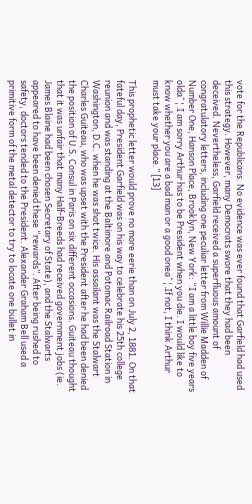vote for the Republicans. No evidence was ever found that Garfield had used this strategy. However, many Democrats swore that they had been deceived. Nevertheless, Garfield received a superfluous amount of congratulatory letters, including one peculiar letter from Willie Madden of Number One, Hanson Place, Brooklyn, New York: “I am a little boy five years oldaˆ¦.I am sorry Arthur has to be President when you die. I would like to know whether you are a bad man or a good oneaˆ¦.If not, I think Arthur must take your place.” [13]

This prophetic letter would prove no more eerie than on July 2, 1881. On that fateful day, President Garfield was on his way to celebrate his 25th college reunion and was standing at the Baltimore and Potomac Railroad Station in Washington, D.C. when he was shot twice. His assailant was the Stalwart Charles Guiteau, who was upset with the President after he had been denied the position of U.S. Consul in Paris on six different occasions. Guiteau thought that it was unfair that many Half-Breeds had received government jobs (ie. James Blaine had been chosen Secretary of State), and the Stalwarts appeared to have been denied these “rewards”. After being rushed to safety, doctors tended to the President. Alexander Graham Bell used a primitive form of the metal detector to try to locate one bullet in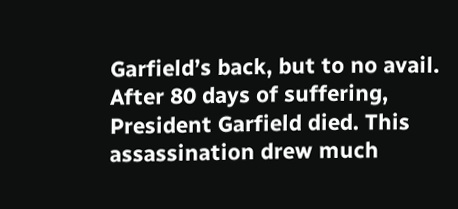Garfield’s back, but to no avail. After 80 days of suffering, President Garfield died. This assassination drew much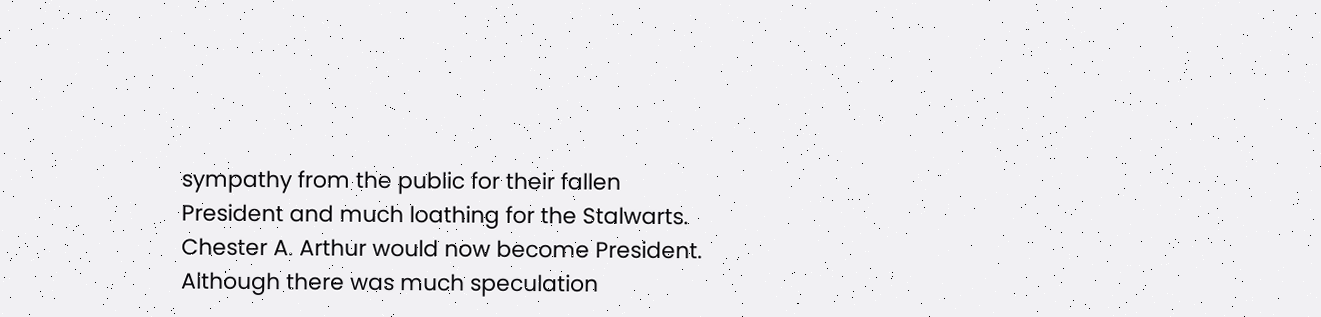sympathy from the public for their fallen President and much loathing for the Stalwarts. Chester A. Arthur would now become President. Although there was much speculation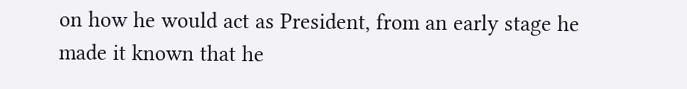on how he would act as President, from an early stage he made it known that he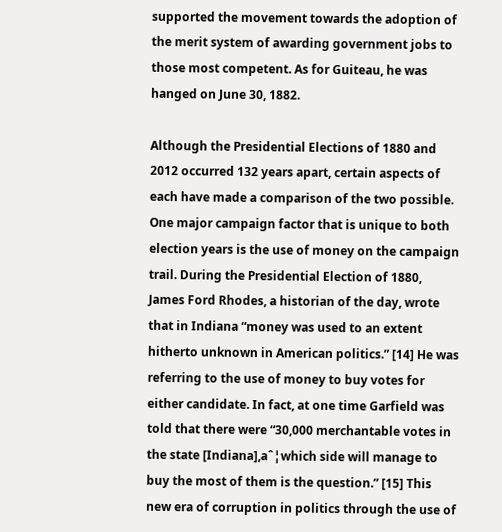supported the movement towards the adoption of the merit system of awarding government jobs to those most competent. As for Guiteau, he was hanged on June 30, 1882.

Although the Presidential Elections of 1880 and 2012 occurred 132 years apart, certain aspects of each have made a comparison of the two possible. One major campaign factor that is unique to both election years is the use of money on the campaign trail. During the Presidential Election of 1880, James Ford Rhodes, a historian of the day, wrote that in Indiana “money was used to an extent hitherto unknown in American politics.” [14] He was referring to the use of money to buy votes for either candidate. In fact, at one time Garfield was told that there were “30,000 merchantable votes in the state [Indiana],aˆ¦which side will manage to buy the most of them is the question.” [15] This new era of corruption in politics through the use of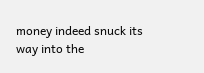money indeed snuck its way into the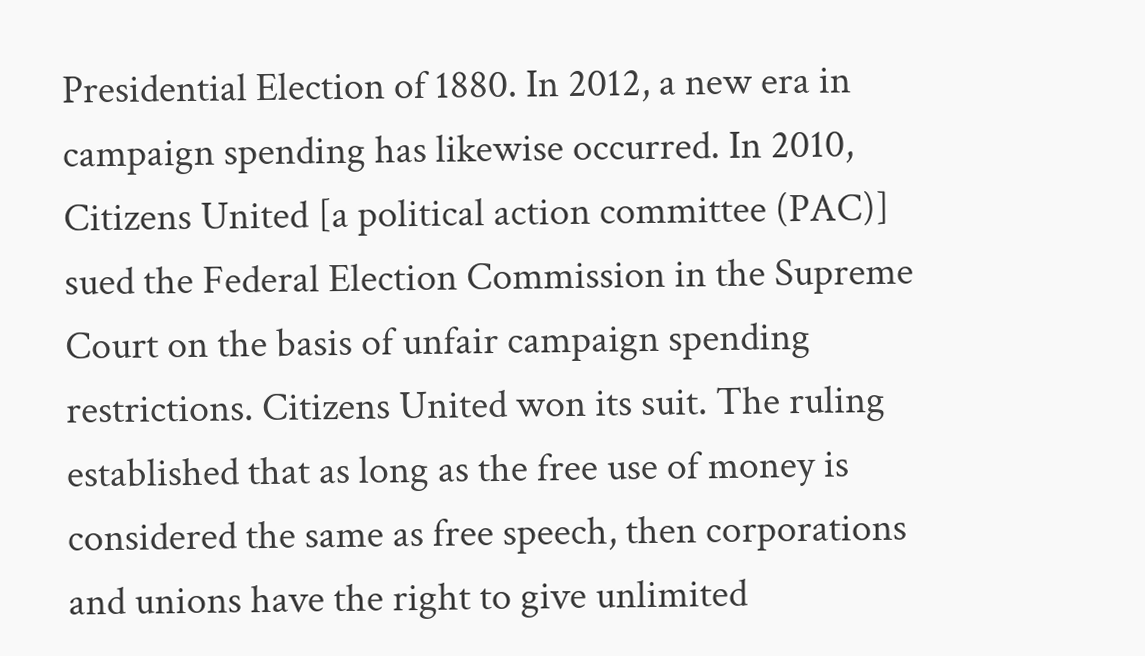Presidential Election of 1880. In 2012, a new era in campaign spending has likewise occurred. In 2010, Citizens United [a political action committee (PAC)] sued the Federal Election Commission in the Supreme Court on the basis of unfair campaign spending restrictions. Citizens United won its suit. The ruling established that as long as the free use of money is considered the same as free speech, then corporations and unions have the right to give unlimited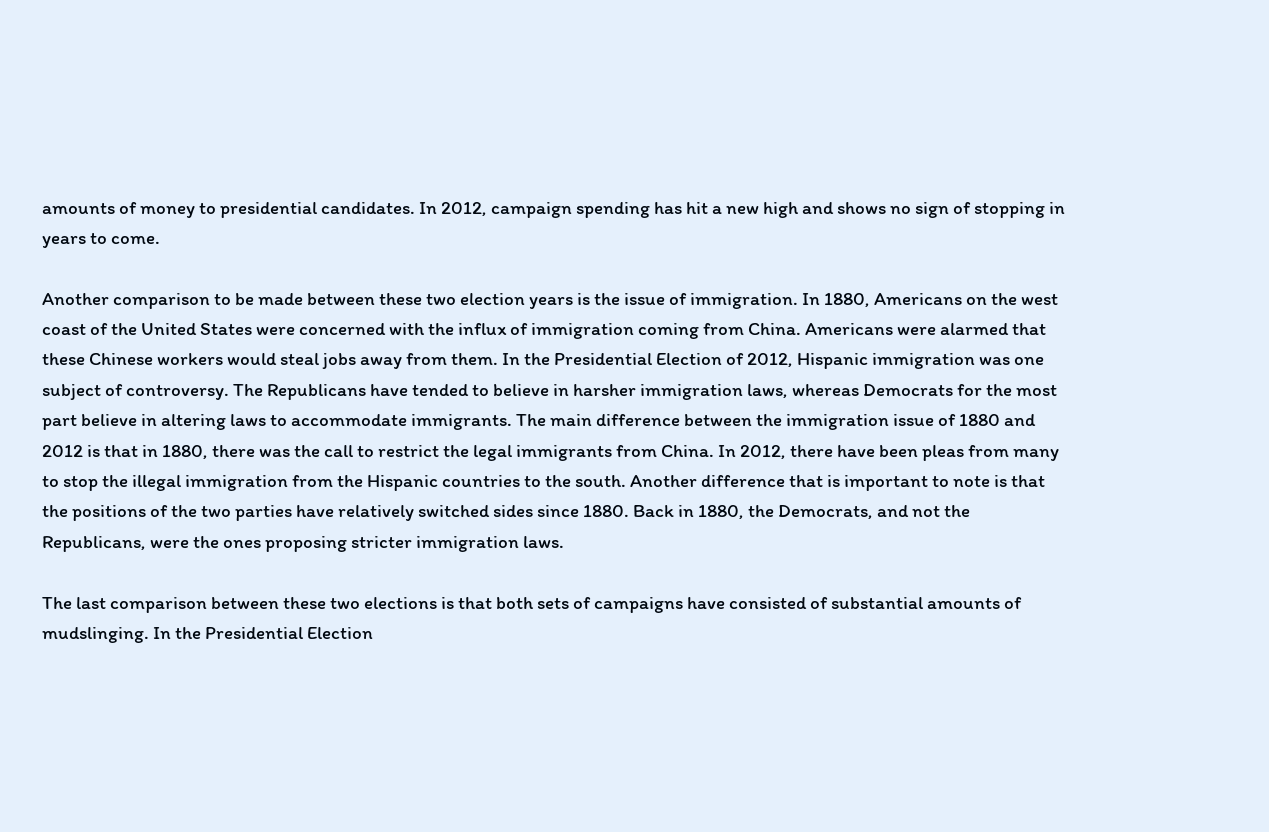amounts of money to presidential candidates. In 2012, campaign spending has hit a new high and shows no sign of stopping in years to come.

Another comparison to be made between these two election years is the issue of immigration. In 1880, Americans on the west coast of the United States were concerned with the influx of immigration coming from China. Americans were alarmed that these Chinese workers would steal jobs away from them. In the Presidential Election of 2012, Hispanic immigration was one subject of controversy. The Republicans have tended to believe in harsher immigration laws, whereas Democrats for the most part believe in altering laws to accommodate immigrants. The main difference between the immigration issue of 1880 and 2012 is that in 1880, there was the call to restrict the legal immigrants from China. In 2012, there have been pleas from many to stop the illegal immigration from the Hispanic countries to the south. Another difference that is important to note is that the positions of the two parties have relatively switched sides since 1880. Back in 1880, the Democrats, and not the Republicans, were the ones proposing stricter immigration laws.

The last comparison between these two elections is that both sets of campaigns have consisted of substantial amounts of mudslinging. In the Presidential Election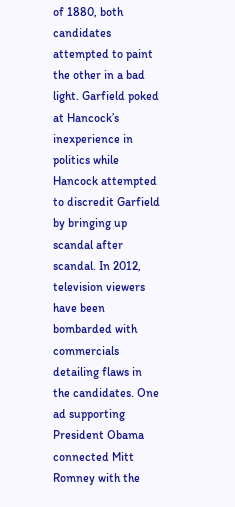of 1880, both candidates attempted to paint the other in a bad light. Garfield poked at Hancock’s inexperience in politics while Hancock attempted to discredit Garfield by bringing up scandal after scandal. In 2012, television viewers have been bombarded with commercials detailing flaws in the candidates. One ad supporting President Obama connected Mitt Romney with the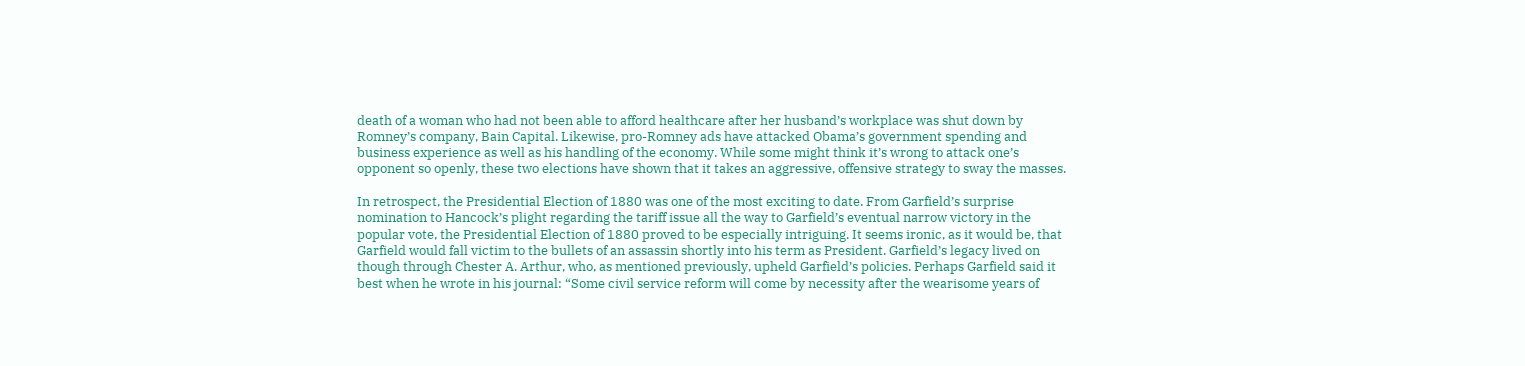death of a woman who had not been able to afford healthcare after her husband’s workplace was shut down by Romney’s company, Bain Capital. Likewise, pro-Romney ads have attacked Obama’s government spending and business experience as well as his handling of the economy. While some might think it’s wrong to attack one’s opponent so openly, these two elections have shown that it takes an aggressive, offensive strategy to sway the masses.

In retrospect, the Presidential Election of 1880 was one of the most exciting to date. From Garfield’s surprise nomination to Hancock’s plight regarding the tariff issue all the way to Garfield’s eventual narrow victory in the popular vote, the Presidential Election of 1880 proved to be especially intriguing. It seems ironic, as it would be, that Garfield would fall victim to the bullets of an assassin shortly into his term as President. Garfield’s legacy lived on though through Chester A. Arthur, who, as mentioned previously, upheld Garfield’s policies. Perhaps Garfield said it best when he wrote in his journal: “Some civil service reform will come by necessity after the wearisome years of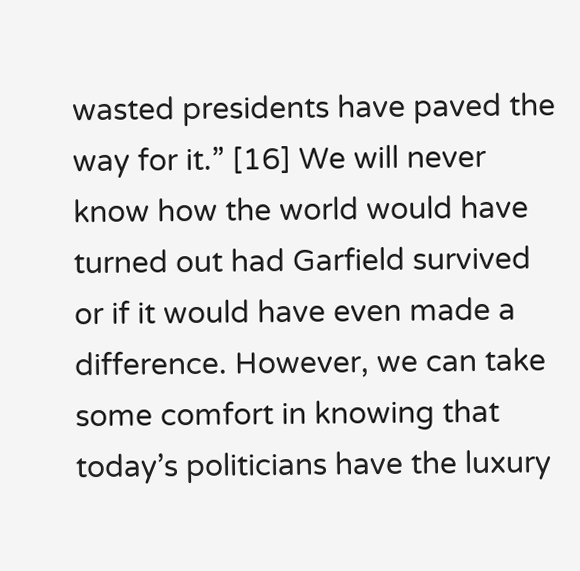wasted presidents have paved the way for it.” [16] We will never know how the world would have turned out had Garfield survived or if it would have even made a difference. However, we can take some comfort in knowing that today’s politicians have the luxury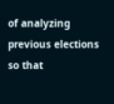of analyzing previous elections so that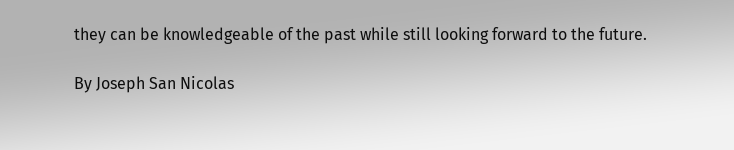they can be knowledgeable of the past while still looking forward to the future.

By Joseph San Nicolas